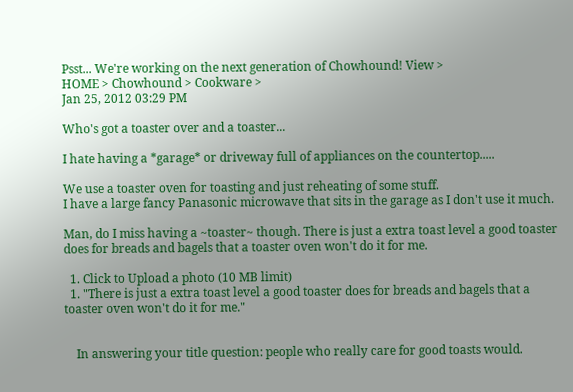Psst... We're working on the next generation of Chowhound! View >
HOME > Chowhound > Cookware >
Jan 25, 2012 03:29 PM

Who's got a toaster over and a toaster...

I hate having a *garage* or driveway full of appliances on the countertop.....

We use a toaster oven for toasting and just reheating of some stuff.
I have a large fancy Panasonic microwave that sits in the garage as I don't use it much.

Man, do I miss having a ~toaster~ though. There is just a extra toast level a good toaster does for breads and bagels that a toaster oven won't do it for me.

  1. Click to Upload a photo (10 MB limit)
  1. "There is just a extra toast level a good toaster does for breads and bagels that a toaster oven won't do it for me."


    In answering your title question: people who really care for good toasts would.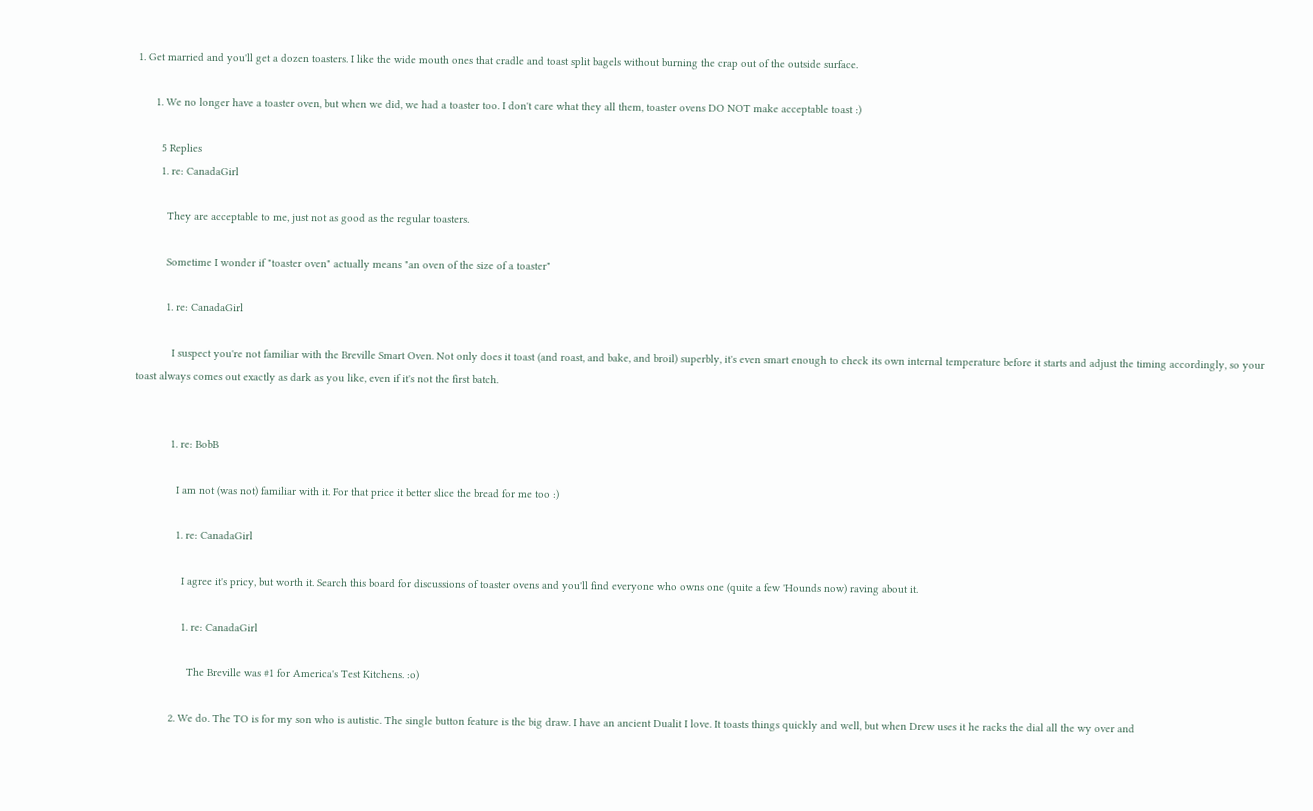1. Get married and you'll get a dozen toasters. I like the wide mouth ones that cradle and toast split bagels without burning the crap out of the outside surface.

      1. We no longer have a toaster oven, but when we did, we had a toaster too. I don't care what they all them, toaster ovens DO NOT make acceptable toast :)

        5 Replies
        1. re: CanadaGirl

          They are acceptable to me, just not as good as the regular toasters.

          Sometime I wonder if "toaster oven" actually means "an oven of the size of a toaster"

          1. re: CanadaGirl

            I suspect you're not familiar with the Breville Smart Oven. Not only does it toast (and roast, and bake, and broil) superbly, it's even smart enough to check its own internal temperature before it starts and adjust the timing accordingly, so your toast always comes out exactly as dark as you like, even if it's not the first batch.


            1. re: BobB

              I am not (was not) familiar with it. For that price it better slice the bread for me too :)

              1. re: CanadaGirl

                I agree it's pricy, but worth it. Search this board for discussions of toaster ovens and you'll find everyone who owns one (quite a few 'Hounds now) raving about it.

                1. re: CanadaGirl

                  The Breville was #1 for America's Test Kitchens. :o)

            2. We do. The TO is for my son who is autistic. The single button feature is the big draw. I have an ancient Dualit I love. It toasts things quickly and well, but when Drew uses it he racks the dial all the wy over and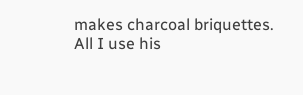makes charcoal briquettes. All I use his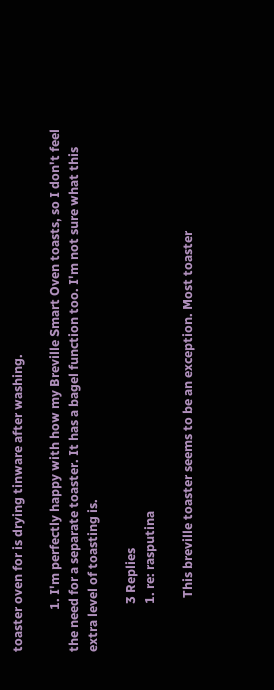toaster oven for is drying tinware after washing.

              1. I'm perfectly happy with how my Breville Smart Oven toasts, so I don't feel the need for a separate toaster. It has a bagel function too. I'm not sure what this extra level of toasting is.

                3 Replies
                1. re: rasputina

                  This breville toaster seems to be an exception. Most toaster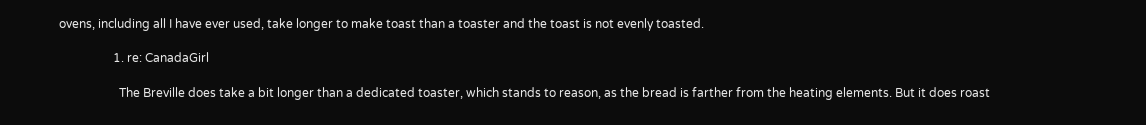ovens, including all I have ever used, take longer to make toast than a toaster and the toast is not evenly toasted.

                  1. re: CanadaGirl

                    The Breville does take a bit longer than a dedicated toaster, which stands to reason, as the bread is farther from the heating elements. But it does roast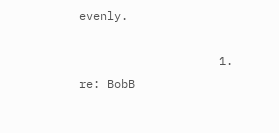evenly.

                    1. re: BobB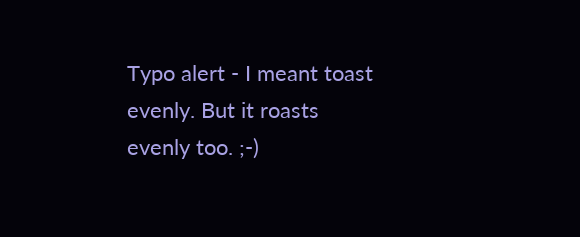Typo alert - I meant toast evenly. But it roasts evenly too. ;-)